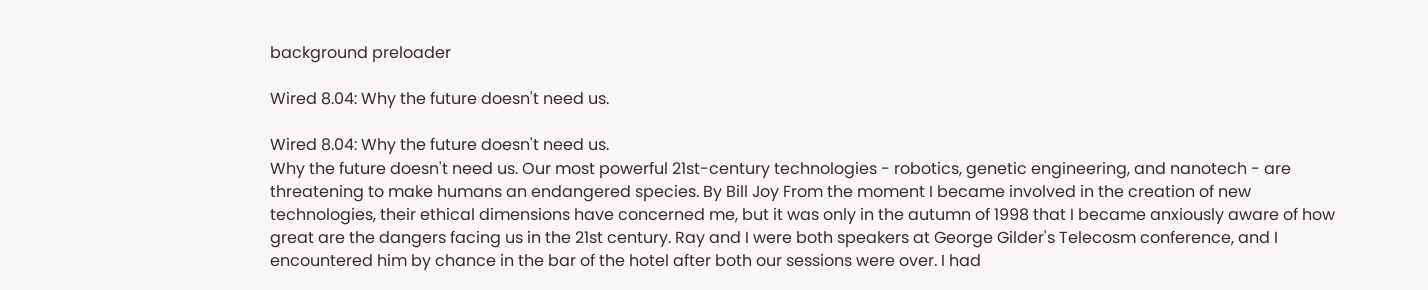background preloader

Wired 8.04: Why the future doesn't need us.

Wired 8.04: Why the future doesn't need us.
Why the future doesn't need us. Our most powerful 21st-century technologies - robotics, genetic engineering, and nanotech - are threatening to make humans an endangered species. By Bill Joy From the moment I became involved in the creation of new technologies, their ethical dimensions have concerned me, but it was only in the autumn of 1998 that I became anxiously aware of how great are the dangers facing us in the 21st century. Ray and I were both speakers at George Gilder's Telecosm conference, and I encountered him by chance in the bar of the hotel after both our sessions were over. I had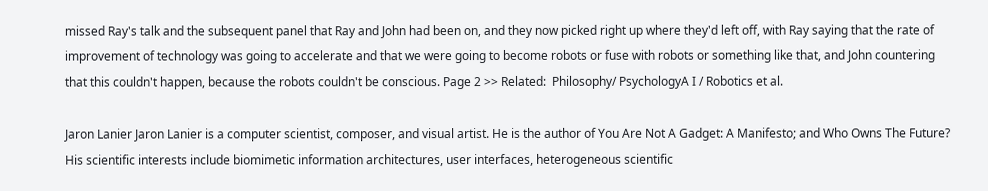missed Ray's talk and the subsequent panel that Ray and John had been on, and they now picked right up where they'd left off, with Ray saying that the rate of improvement of technology was going to accelerate and that we were going to become robots or fuse with robots or something like that, and John countering that this couldn't happen, because the robots couldn't be conscious. Page 2 >> Related:  Philosophy/ PsychologyA I / Robotics et al.

Jaron Lanier Jaron Lanier is a computer scientist, composer, and visual artist. He is the author of You Are Not A Gadget: A Manifesto; and Who Owns The Future? His scientific interests include biomimetic information architectures, user interfaces, heterogeneous scientific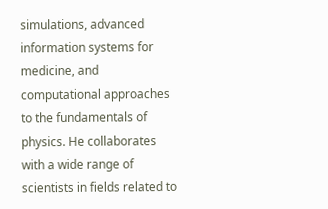simulations, advanced information systems for medicine, and computational approaches to the fundamentals of physics. He collaborates with a wide range of scientists in fields related to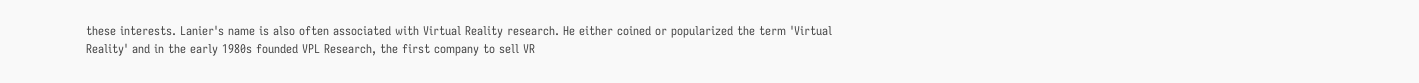these interests. Lanier's name is also often associated with Virtual Reality research. He either coined or popularized the term 'Virtual Reality' and in the early 1980s founded VPL Research, the first company to sell VR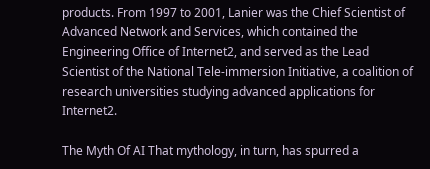products. From 1997 to 2001, Lanier was the Chief Scientist of Advanced Network and Services, which contained the Engineering Office of Internet2, and served as the Lead Scientist of the National Tele-immersion Initiative, a coalition of research universities studying advanced applications for Internet2.

The Myth Of AI That mythology, in turn, has spurred a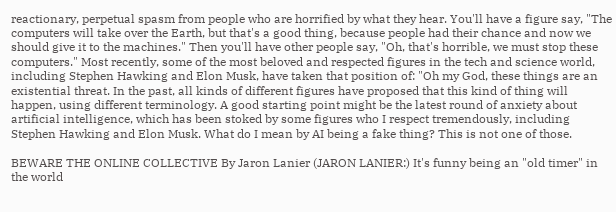reactionary, perpetual spasm from people who are horrified by what they hear. You'll have a figure say, "The computers will take over the Earth, but that's a good thing, because people had their chance and now we should give it to the machines." Then you'll have other people say, "Oh, that's horrible, we must stop these computers." Most recently, some of the most beloved and respected figures in the tech and science world, including Stephen Hawking and Elon Musk, have taken that position of: "Oh my God, these things are an existential threat. In the past, all kinds of different figures have proposed that this kind of thing will happen, using different terminology. A good starting point might be the latest round of anxiety about artificial intelligence, which has been stoked by some figures who I respect tremendously, including Stephen Hawking and Elon Musk. What do I mean by AI being a fake thing? This is not one of those.

BEWARE THE ONLINE COLLECTIVE By Jaron Lanier (JARON LANIER:) It's funny being an "old timer" in the world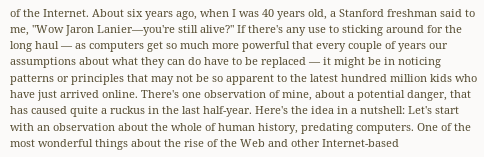of the Internet. About six years ago, when I was 40 years old, a Stanford freshman said to me, "Wow Jaron Lanier—you're still alive?" If there's any use to sticking around for the long haul — as computers get so much more powerful that every couple of years our assumptions about what they can do have to be replaced — it might be in noticing patterns or principles that may not be so apparent to the latest hundred million kids who have just arrived online. There's one observation of mine, about a potential danger, that has caused quite a ruckus in the last half-year. Here's the idea in a nutshell: Let's start with an observation about the whole of human history, predating computers. One of the most wonderful things about the rise of the Web and other Internet-based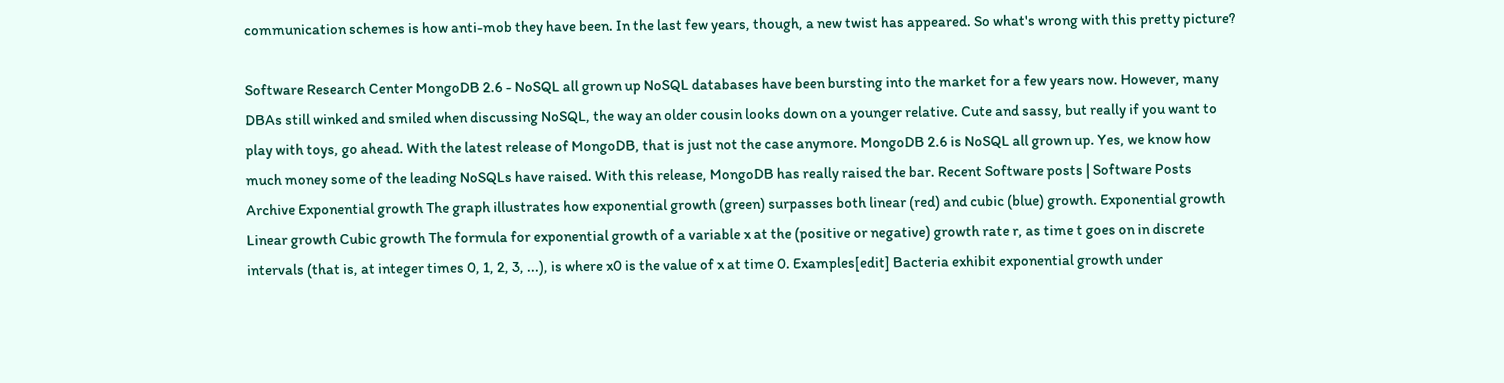communication schemes is how anti-mob they have been. In the last few years, though, a new twist has appeared. So what's wrong with this pretty picture?

Software Research Center MongoDB 2.6 - NoSQL all grown up NoSQL databases have been bursting into the market for a few years now. However, many DBAs still winked and smiled when discussing NoSQL, the way an older cousin looks down on a younger relative. Cute and sassy, but really if you want to play with toys, go ahead. With the latest release of MongoDB, that is just not the case anymore. MongoDB 2.6 is NoSQL all grown up. Yes, we know how much money some of the leading NoSQLs have raised. With this release, MongoDB has really raised the bar. Recent Software posts | Software Posts Archive Exponential growth The graph illustrates how exponential growth (green) surpasses both linear (red) and cubic (blue) growth. Exponential growth Linear growth Cubic growth The formula for exponential growth of a variable x at the (positive or negative) growth rate r, as time t goes on in discrete intervals (that is, at integer times 0, 1, 2, 3, ...), is where x0 is the value of x at time 0. Examples[edit] Bacteria exhibit exponential growth under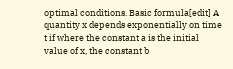optimal conditions. Basic formula[edit] A quantity x depends exponentially on time t if where the constant a is the initial value of x, the constant b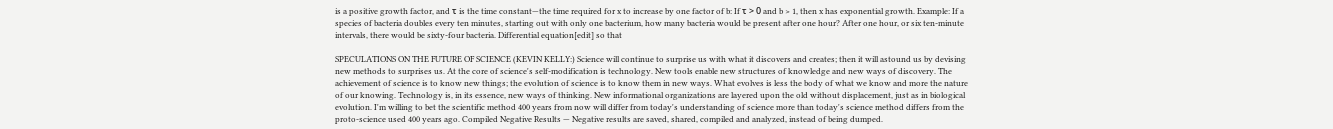is a positive growth factor, and τ is the time constant—the time required for x to increase by one factor of b: If τ > 0 and b > 1, then x has exponential growth. Example: If a species of bacteria doubles every ten minutes, starting out with only one bacterium, how many bacteria would be present after one hour? After one hour, or six ten-minute intervals, there would be sixty-four bacteria. Differential equation[edit] so that

SPECULATIONS ON THE FUTURE OF SCIENCE (KEVIN KELLY:) Science will continue to surprise us with what it discovers and creates; then it will astound us by devising new methods to surprises us. At the core of science's self-modification is technology. New tools enable new structures of knowledge and new ways of discovery. The achievement of science is to know new things; the evolution of science is to know them in new ways. What evolves is less the body of what we know and more the nature of our knowing. Technology is, in its essence, new ways of thinking. New informational organizations are layered upon the old without displacement, just as in biological evolution. I'm willing to bet the scientific method 400 years from now will differ from today's understanding of science more than today's science method differs from the proto-science used 400 years ago. Compiled Negative Results — Negative results are saved, shared, compiled and analyzed, instead of being dumped.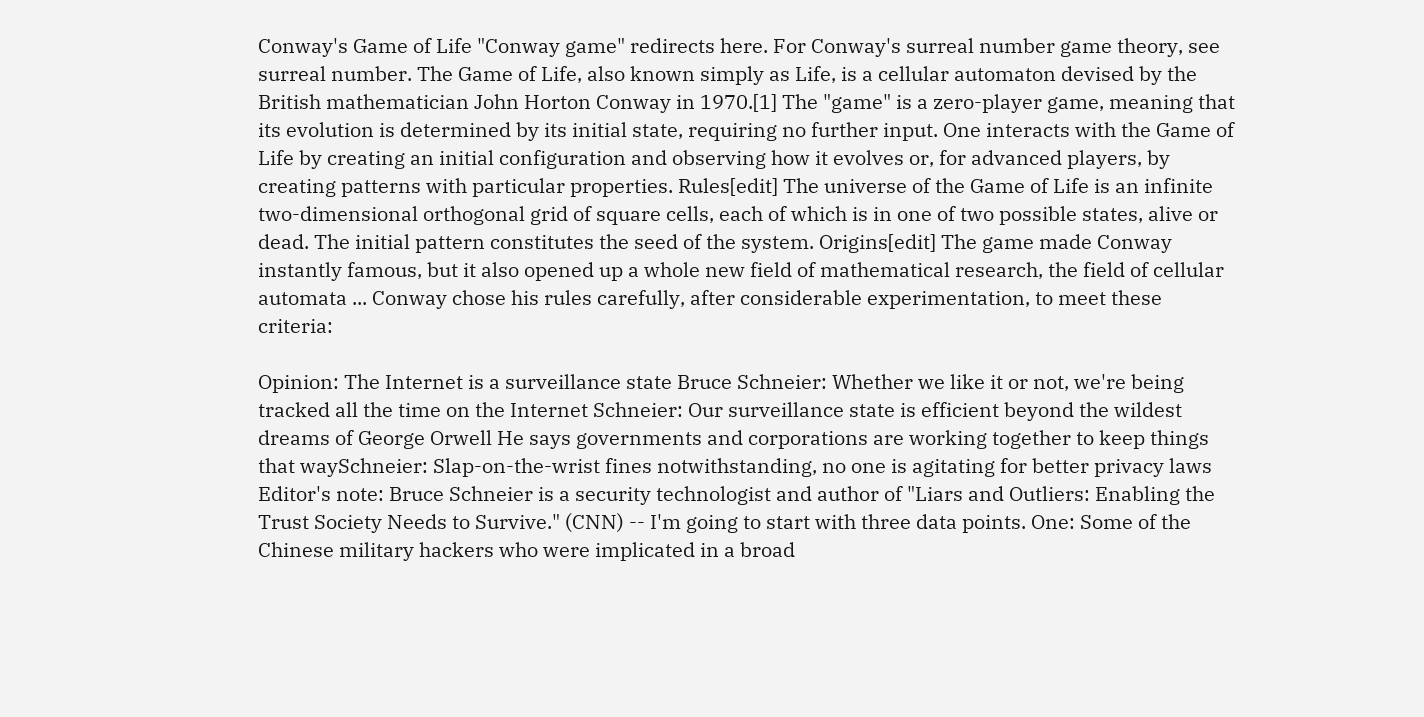Conway's Game of Life "Conway game" redirects here. For Conway's surreal number game theory, see surreal number. The Game of Life, also known simply as Life, is a cellular automaton devised by the British mathematician John Horton Conway in 1970.[1] The "game" is a zero-player game, meaning that its evolution is determined by its initial state, requiring no further input. One interacts with the Game of Life by creating an initial configuration and observing how it evolves or, for advanced players, by creating patterns with particular properties. Rules[edit] The universe of the Game of Life is an infinite two-dimensional orthogonal grid of square cells, each of which is in one of two possible states, alive or dead. The initial pattern constitutes the seed of the system. Origins[edit] The game made Conway instantly famous, but it also opened up a whole new field of mathematical research, the field of cellular automata ... Conway chose his rules carefully, after considerable experimentation, to meet these criteria:

Opinion: The Internet is a surveillance state Bruce Schneier: Whether we like it or not, we're being tracked all the time on the Internet Schneier: Our surveillance state is efficient beyond the wildest dreams of George Orwell He says governments and corporations are working together to keep things that waySchneier: Slap-on-the-wrist fines notwithstanding, no one is agitating for better privacy laws Editor's note: Bruce Schneier is a security technologist and author of "Liars and Outliers: Enabling the Trust Society Needs to Survive." (CNN) -- I'm going to start with three data points. One: Some of the Chinese military hackers who were implicated in a broad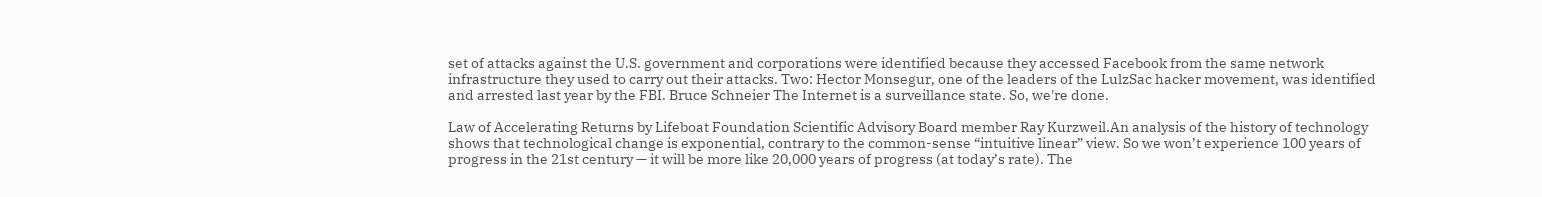set of attacks against the U.S. government and corporations were identified because they accessed Facebook from the same network infrastructure they used to carry out their attacks. Two: Hector Monsegur, one of the leaders of the LulzSac hacker movement, was identified and arrested last year by the FBI. Bruce Schneier The Internet is a surveillance state. So, we're done.

Law of Accelerating Returns by Lifeboat Foundation Scientific Advisory Board member Ray Kurzweil.An analysis of the history of technology shows that technological change is exponential, contrary to the common-sense “intuitive linear” view. So we won’t experience 100 years of progress in the 21st century — it will be more like 20,000 years of progress (at today’s rate). The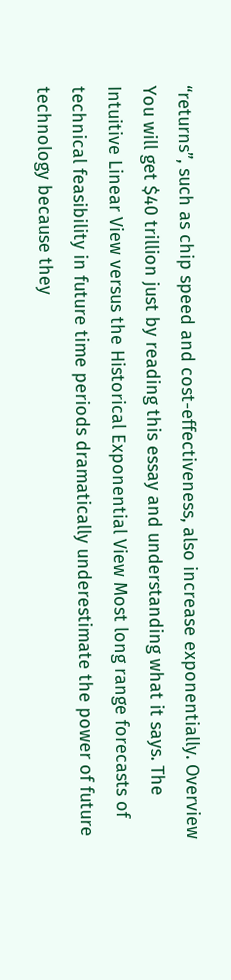“returns”, such as chip speed and cost-effectiveness, also increase exponentially. Overview You will get $40 trillion just by reading this essay and understanding what it says. The Intuitive Linear View versus the Historical Exponential View Most long range forecasts of technical feasibility in future time periods dramatically underestimate the power of future technology because they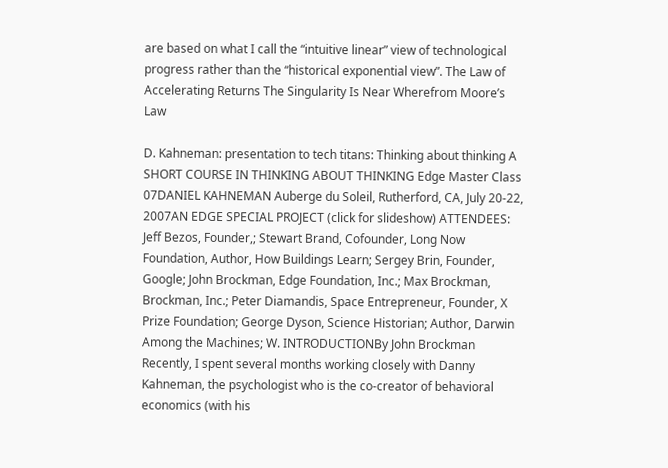are based on what I call the “intuitive linear” view of technological progress rather than the “historical exponential view”. The Law of Accelerating Returns The Singularity Is Near Wherefrom Moore’s Law

D. Kahneman: presentation to tech titans: Thinking about thinking A SHORT COURSE IN THINKING ABOUT THINKING Edge Master Class 07DANIEL KAHNEMAN Auberge du Soleil, Rutherford, CA, July 20-22, 2007AN EDGE SPECIAL PROJECT (click for slideshow) ATTENDEES: Jeff Bezos, Founder,; Stewart Brand, Cofounder, Long Now Foundation, Author, How Buildings Learn; Sergey Brin, Founder, Google; John Brockman, Edge Foundation, Inc.; Max Brockman, Brockman, Inc.; Peter Diamandis, Space Entrepreneur, Founder, X Prize Foundation; George Dyson, Science Historian; Author, Darwin Among the Machines; W. INTRODUCTIONBy John Brockman Recently, I spent several months working closely with Danny Kahneman, the psychologist who is the co-creator of behavioral economics (with his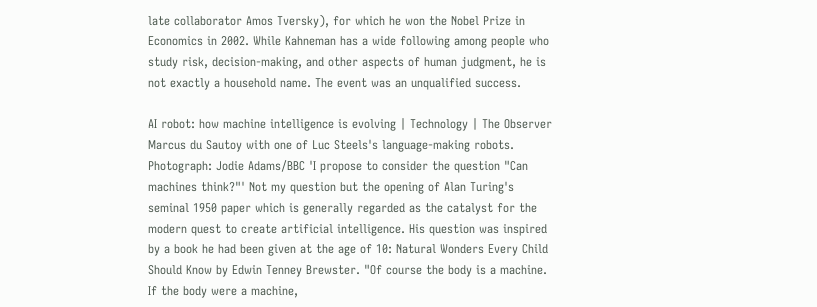late collaborator Amos Tversky), for which he won the Nobel Prize in Economics in 2002. While Kahneman has a wide following among people who study risk, decision-making, and other aspects of human judgment, he is not exactly a household name. The event was an unqualified success.

AI robot: how machine intelligence is evolving | Technology | The Observer Marcus du Sautoy with one of Luc Steels's language-making robots. Photograph: Jodie Adams/BBC 'I propose to consider the question "Can machines think?"' Not my question but the opening of Alan Turing's seminal 1950 paper which is generally regarded as the catalyst for the modern quest to create artificial intelligence. His question was inspired by a book he had been given at the age of 10: Natural Wonders Every Child Should Know by Edwin Tenney Brewster. "Of course the body is a machine. If the body were a machine,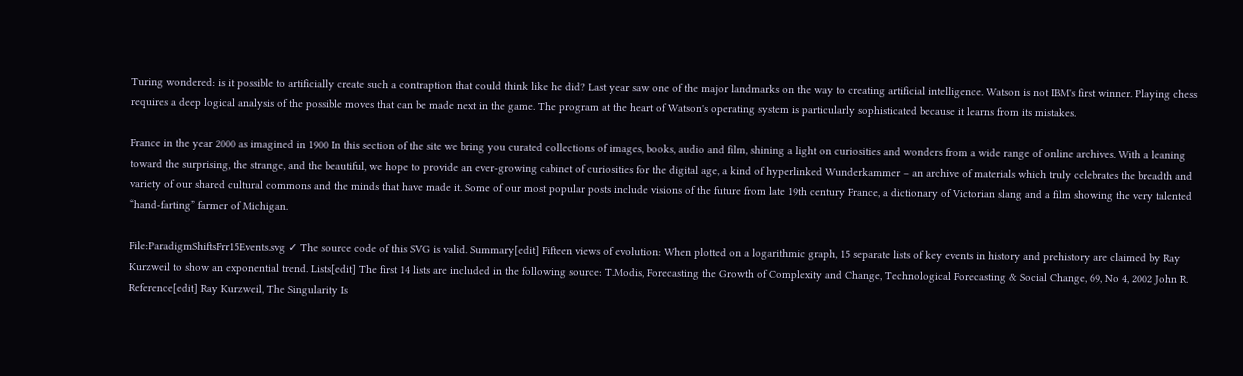Turing wondered: is it possible to artificially create such a contraption that could think like he did? Last year saw one of the major landmarks on the way to creating artificial intelligence. Watson is not IBM's first winner. Playing chess requires a deep logical analysis of the possible moves that can be made next in the game. The program at the heart of Watson's operating system is particularly sophisticated because it learns from its mistakes.

France in the year 2000 as imagined in 1900 In this section of the site we bring you curated collections of images, books, audio and film, shining a light on curiosities and wonders from a wide range of online archives. With a leaning toward the surprising, the strange, and the beautiful, we hope to provide an ever-growing cabinet of curiosities for the digital age, a kind of hyperlinked Wunderkammer – an archive of materials which truly celebrates the breadth and variety of our shared cultural commons and the minds that have made it. Some of our most popular posts include visions of the future from late 19th century France, a dictionary of Victorian slang and a film showing the very talented “hand-farting” farmer of Michigan.

File:ParadigmShiftsFrr15Events.svg ✓ The source code of this SVG is valid. Summary[edit] Fifteen views of evolution: When plotted on a logarithmic graph, 15 separate lists of key events in history and prehistory are claimed by Ray Kurzweil to show an exponential trend. Lists[edit] The first 14 lists are included in the following source: T.Modis, Forecasting the Growth of Complexity and Change, Technological Forecasting & Social Change, 69, No 4, 2002 John R. Reference[edit] Ray Kurzweil, The Singularity Is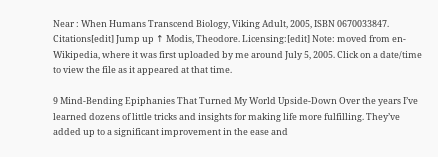Near : When Humans Transcend Biology, Viking Adult, 2005, ISBN 0670033847. Citations[edit] Jump up ↑ Modis, Theodore. Licensing:[edit] Note: moved from en-Wikipedia, where it was first uploaded by me around July 5, 2005. Click on a date/time to view the file as it appeared at that time.

9 Mind-Bending Epiphanies That Turned My World Upside-Down Over the years I’ve learned dozens of little tricks and insights for making life more fulfilling. They’ve added up to a significant improvement in the ease and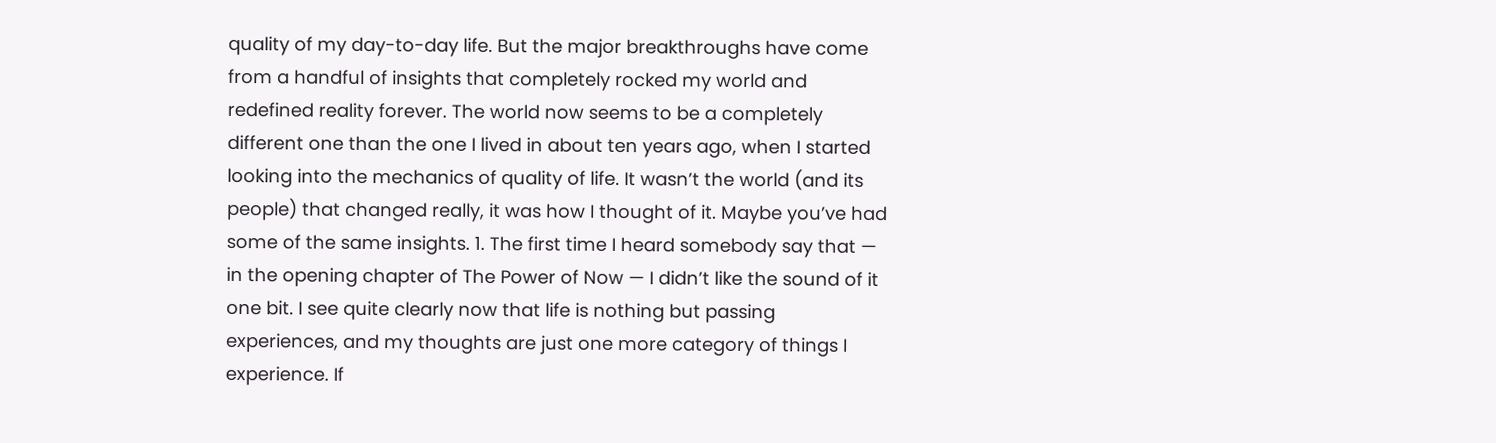quality of my day-to-day life. But the major breakthroughs have come from a handful of insights that completely rocked my world and redefined reality forever. The world now seems to be a completely different one than the one I lived in about ten years ago, when I started looking into the mechanics of quality of life. It wasn’t the world (and its people) that changed really, it was how I thought of it. Maybe you’ve had some of the same insights. 1. The first time I heard somebody say that — in the opening chapter of The Power of Now — I didn’t like the sound of it one bit. I see quite clearly now that life is nothing but passing experiences, and my thoughts are just one more category of things I experience. If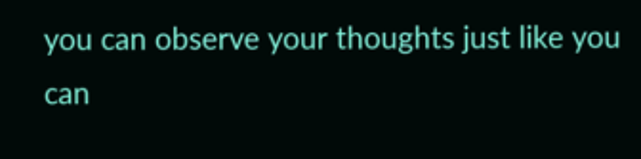you can observe your thoughts just like you can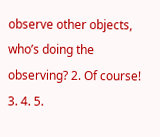observe other objects, who’s doing the observing? 2. Of course! 3. 4. 5.